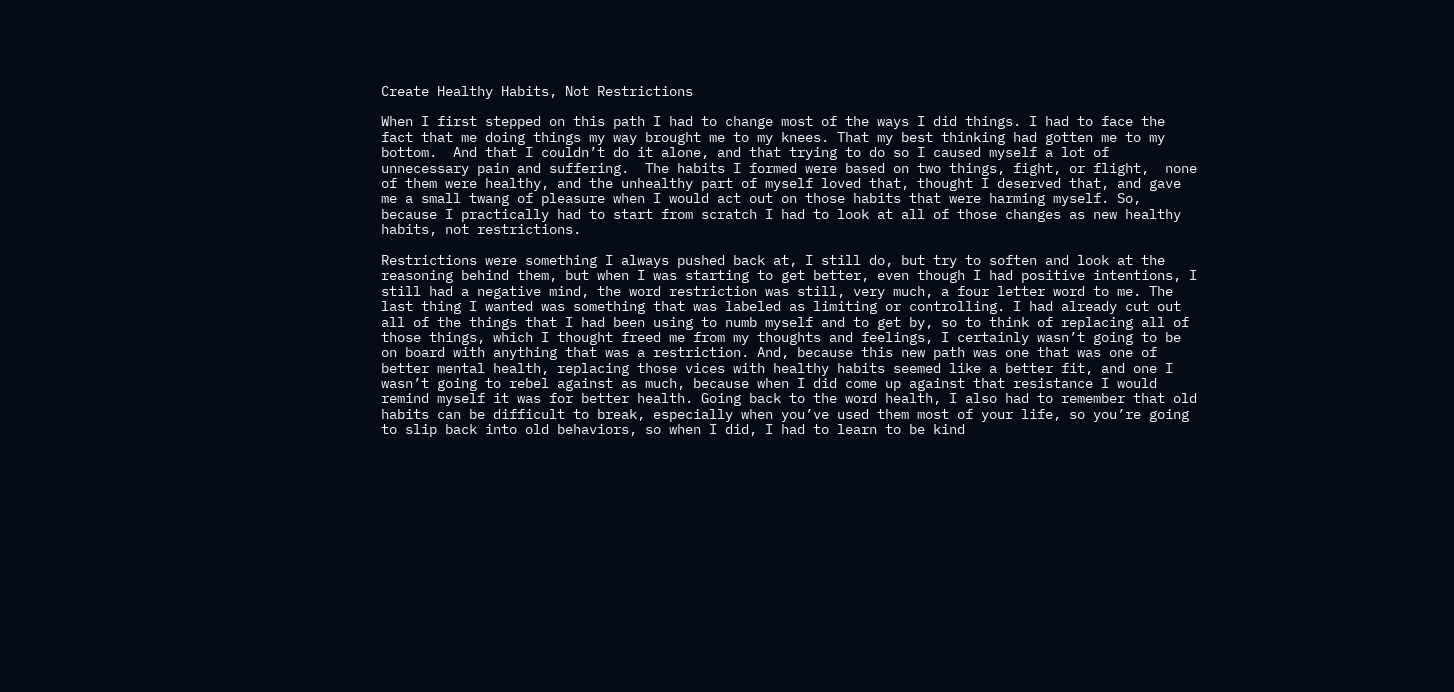Create Healthy Habits, Not Restrictions

When I first stepped on this path I had to change most of the ways I did things. I had to face the fact that me doing things my way brought me to my knees. That my best thinking had gotten me to my bottom.  And that I couldn’t do it alone, and that trying to do so I caused myself a lot of unnecessary pain and suffering.  The habits I formed were based on two things, fight, or flight,  none of them were healthy, and the unhealthy part of myself loved that, thought I deserved that, and gave me a small twang of pleasure when I would act out on those habits that were harming myself. So, because I practically had to start from scratch I had to look at all of those changes as new healthy habits, not restrictions.

Restrictions were something I always pushed back at, I still do, but try to soften and look at the reasoning behind them, but when I was starting to get better, even though I had positive intentions, I still had a negative mind, the word restriction was still, very much, a four letter word to me. The last thing I wanted was something that was labeled as limiting or controlling. I had already cut out all of the things that I had been using to numb myself and to get by, so to think of replacing all of those things, which I thought freed me from my thoughts and feelings, I certainly wasn’t going to be on board with anything that was a restriction. And, because this new path was one that was one of better mental health, replacing those vices with healthy habits seemed like a better fit, and one I wasn’t going to rebel against as much, because when I did come up against that resistance I would remind myself it was for better health. Going back to the word health, I also had to remember that old habits can be difficult to break, especially when you’ve used them most of your life, so you’re going to slip back into old behaviors, so when I did, I had to learn to be kind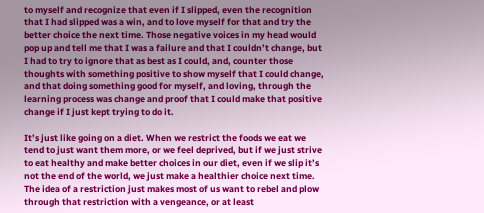to myself and recognize that even if I slipped, even the recognition that I had slipped was a win, and to love myself for that and try the better choice the next time. Those negative voices in my head would pop up and tell me that I was a failure and that I couldn’t change, but I had to try to ignore that as best as I could, and, counter those thoughts with something positive to show myself that I could change, and that doing something good for myself, and loving, through the learning process was change and proof that I could make that positive change if I just kept trying to do it.

It’s just like going on a diet. When we restrict the foods we eat we tend to just want them more, or we feel deprived, but if we just strive to eat healthy and make better choices in our diet, even if we slip it’s not the end of the world, we just make a healthier choice next time. The idea of a restriction just makes most of us want to rebel and plow through that restriction with a vengeance, or at least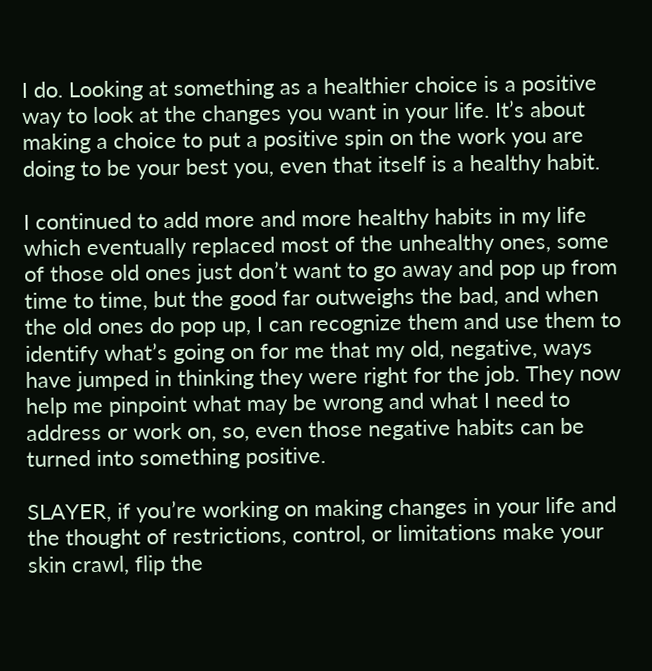I do. Looking at something as a healthier choice is a positive way to look at the changes you want in your life. It’s about making a choice to put a positive spin on the work you are doing to be your best you, even that itself is a healthy habit.

I continued to add more and more healthy habits in my life which eventually replaced most of the unhealthy ones, some of those old ones just don’t want to go away and pop up from time to time, but the good far outweighs the bad, and when the old ones do pop up, I can recognize them and use them to identify what’s going on for me that my old, negative, ways have jumped in thinking they were right for the job. They now help me pinpoint what may be wrong and what I need to address or work on, so, even those negative habits can be turned into something positive.

SLAYER, if you’re working on making changes in your life and the thought of restrictions, control, or limitations make your skin crawl, flip the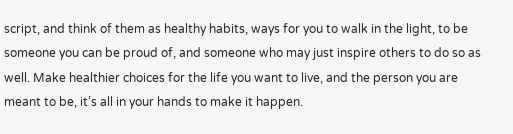script, and think of them as healthy habits, ways for you to walk in the light, to be someone you can be proud of, and someone who may just inspire others to do so as well. Make healthier choices for the life you want to live, and the person you are meant to be, it’s all in your hands to make it happen.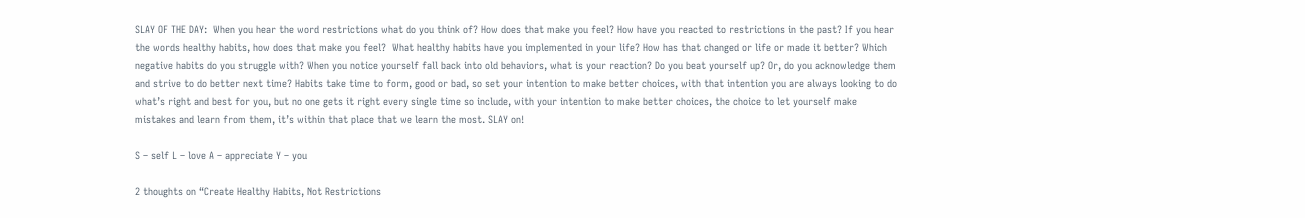SLAY OF THE DAY:  When you hear the word restrictions what do you think of? How does that make you feel? How have you reacted to restrictions in the past? If you hear the words healthy habits, how does that make you feel?  What healthy habits have you implemented in your life? How has that changed or life or made it better? Which negative habits do you struggle with? When you notice yourself fall back into old behaviors, what is your reaction? Do you beat yourself up? Or, do you acknowledge them and strive to do better next time? Habits take time to form, good or bad, so set your intention to make better choices, with that intention you are always looking to do what’s right and best for you, but no one gets it right every single time so include, with your intention to make better choices, the choice to let yourself make mistakes and learn from them, it’s within that place that we learn the most. SLAY on!

S – self L – love A – appreciate Y – you

2 thoughts on “Create Healthy Habits, Not Restrictions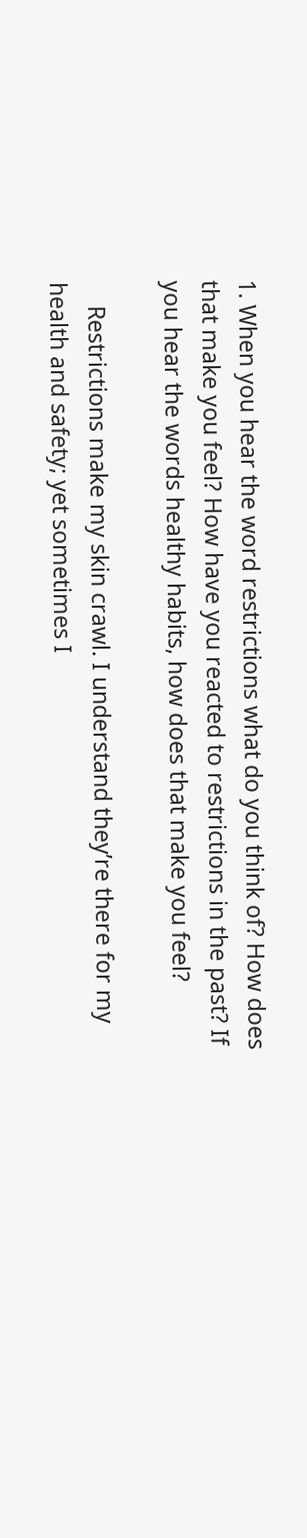1. When you hear the word restrictions what do you think of? How does that make you feel? How have you reacted to restrictions in the past? If you hear the words healthy habits, how does that make you feel?

    Restrictions make my skin crawl. I understand they’re there for my health and safety; yet sometimes I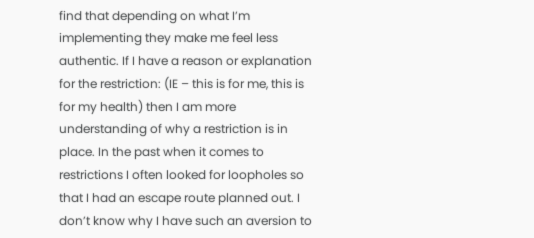find that depending on what I’m implementing they make me feel less authentic. If I have a reason or explanation for the restriction: (IE – this is for me, this is for my health) then I am more understanding of why a restriction is in place. In the past when it comes to restrictions I often looked for loopholes so that I had an escape route planned out. I don’t know why I have such an aversion to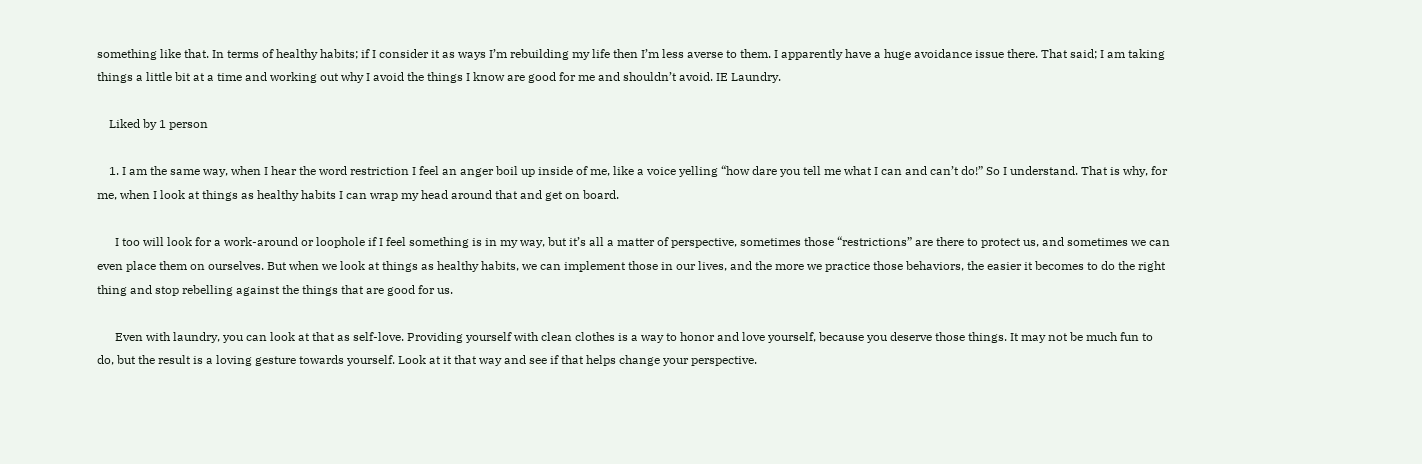something like that. In terms of healthy habits; if I consider it as ways I’m rebuilding my life then I’m less averse to them. I apparently have a huge avoidance issue there. That said; I am taking things a little bit at a time and working out why I avoid the things I know are good for me and shouldn’t avoid. IE Laundry.

    Liked by 1 person

    1. I am the same way, when I hear the word restriction I feel an anger boil up inside of me, like a voice yelling “how dare you tell me what I can and can’t do!” So I understand. That is why, for me, when I look at things as healthy habits I can wrap my head around that and get on board.

      I too will look for a work-around or loophole if I feel something is in my way, but it’s all a matter of perspective, sometimes those “restrictions” are there to protect us, and sometimes we can even place them on ourselves. But when we look at things as healthy habits, we can implement those in our lives, and the more we practice those behaviors, the easier it becomes to do the right thing and stop rebelling against the things that are good for us.

      Even with laundry, you can look at that as self-love. Providing yourself with clean clothes is a way to honor and love yourself, because you deserve those things. It may not be much fun to do, but the result is a loving gesture towards yourself. Look at it that way and see if that helps change your perspective.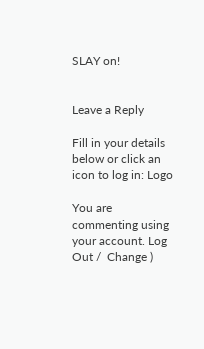SLAY on!


Leave a Reply

Fill in your details below or click an icon to log in: Logo

You are commenting using your account. Log Out /  Change )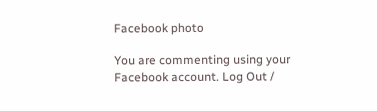Facebook photo

You are commenting using your Facebook account. Log Out /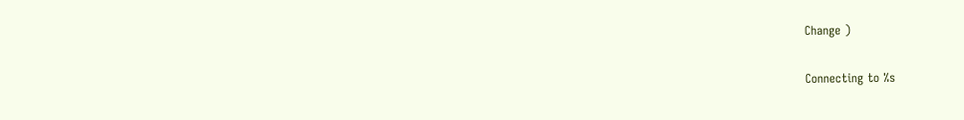Change )

Connecting to %s